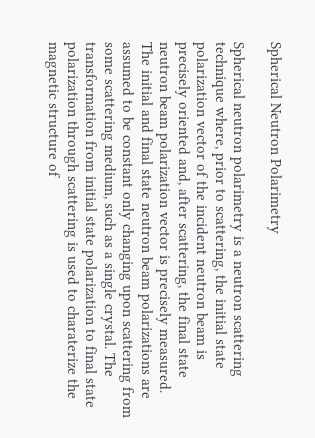Spherical Neutron Polarimetry

Spherical neutron polarimetry is a neutron scattering technique where, prior to scattering, the initial state polarization vector of the incident neutron beam is precisely oriented and, after scattering, the final state neutron beam polarization vector is precisely measured. The initial and final state neutron beam polarizations are assumed to be constant only changing upon scattering from some scattering medium, such as a single crystal. The transformation from initial state polarization to final state polarization through scattering is used to charaterize the magnetic structure of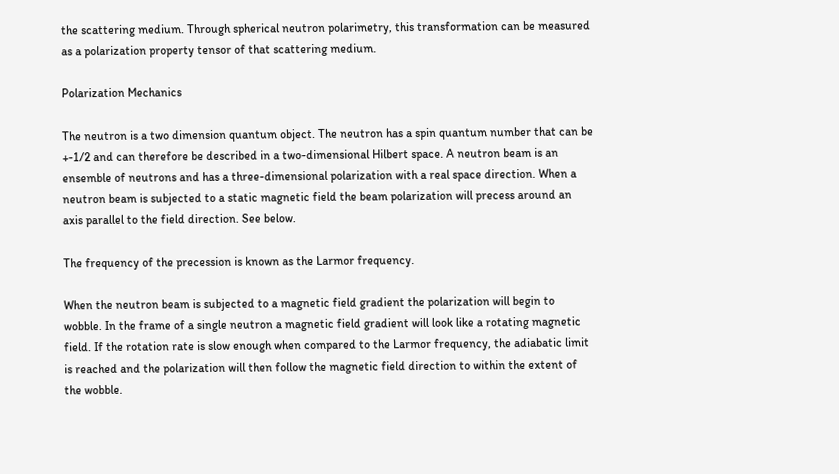the scattering medium. Through spherical neutron polarimetry, this transformation can be measured as a polarization property tensor of that scattering medium.

Polarization Mechanics

The neutron is a two dimension quantum object. The neutron has a spin quantum number that can be +-1/2 and can therefore be described in a two-dimensional Hilbert space. A neutron beam is an ensemble of neutrons and has a three-dimensional polarization with a real space direction. When a neutron beam is subjected to a static magnetic field the beam polarization will precess around an axis parallel to the field direction. See below.

The frequency of the precession is known as the Larmor frequency.

When the neutron beam is subjected to a magnetic field gradient the polarization will begin to wobble. In the frame of a single neutron a magnetic field gradient will look like a rotating magnetic field. If the rotation rate is slow enough when compared to the Larmor frequency, the adiabatic limit is reached and the polarization will then follow the magnetic field direction to within the extent of the wobble.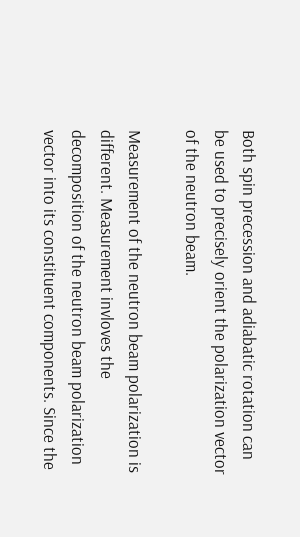Both spin precession and adiabatic rotation can be used to precisely orient the polarization vector of the neutron beam.

Measurement of the neutron beam polarization is different. Measurement invloves the decomposition of the neutron beam polarization vector into its constituent components. Since the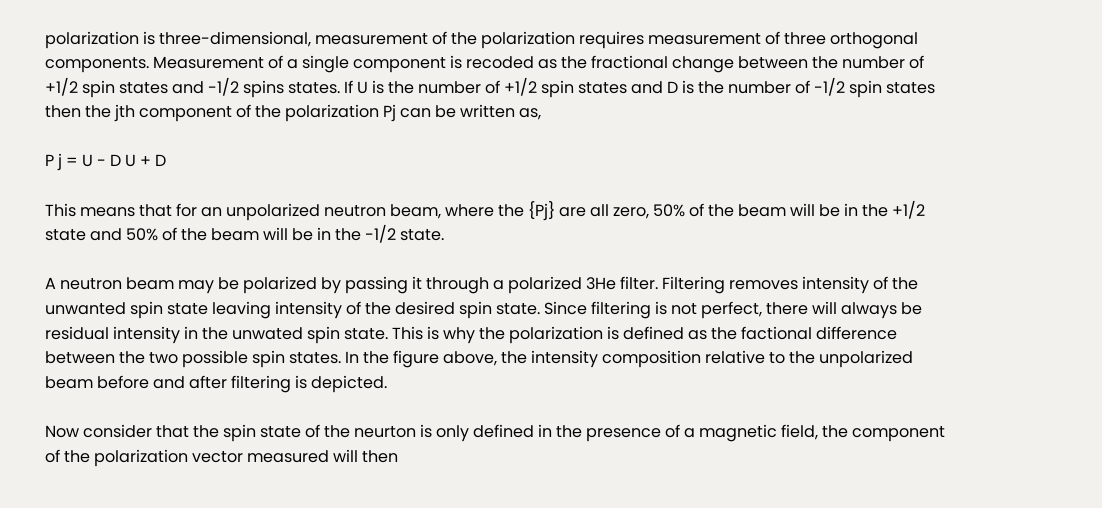polarization is three-dimensional, measurement of the polarization requires measurement of three orthogonal components. Measurement of a single component is recoded as the fractional change between the number of +1/2 spin states and -1/2 spins states. If U is the number of +1/2 spin states and D is the number of -1/2 spin states then the jth component of the polarization Pj can be written as,

P j = U - D U + D

This means that for an unpolarized neutron beam, where the {Pj} are all zero, 50% of the beam will be in the +1/2 state and 50% of the beam will be in the -1/2 state.

A neutron beam may be polarized by passing it through a polarized 3He filter. Filtering removes intensity of the unwanted spin state leaving intensity of the desired spin state. Since filtering is not perfect, there will always be residual intensity in the unwated spin state. This is why the polarization is defined as the factional difference between the two possible spin states. In the figure above, the intensity composition relative to the unpolarized beam before and after filtering is depicted.

Now consider that the spin state of the neurton is only defined in the presence of a magnetic field, the component of the polarization vector measured will then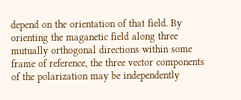depend on the orientation of that field. By orienting the maganetic field along three mutually orthogonal directions within some frame of reference, the three vector components of the polarization may be independently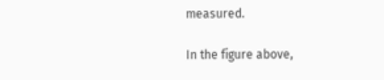measured.

In the figure above,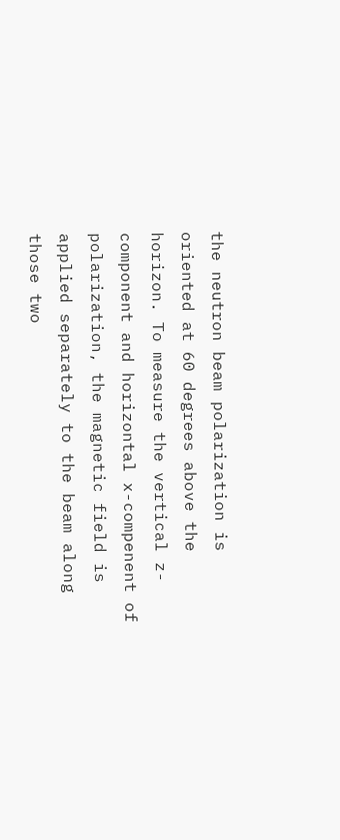the neutron beam polarization is oriented at 60 degrees above the horizon. To measure the vertical z-component and horizontal x-compenent of polarization, the magnetic field is applied separately to the beam along those two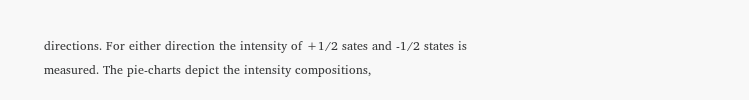directions. For either direction the intensity of +1/2 sates and -1/2 states is measured. The pie-charts depict the intensity compositions,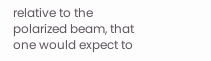relative to the polarized beam, that one would expect to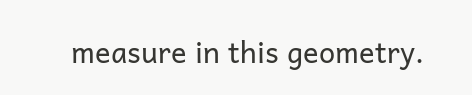measure in this geometry.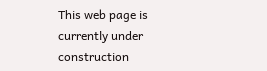This web page is currently under construction